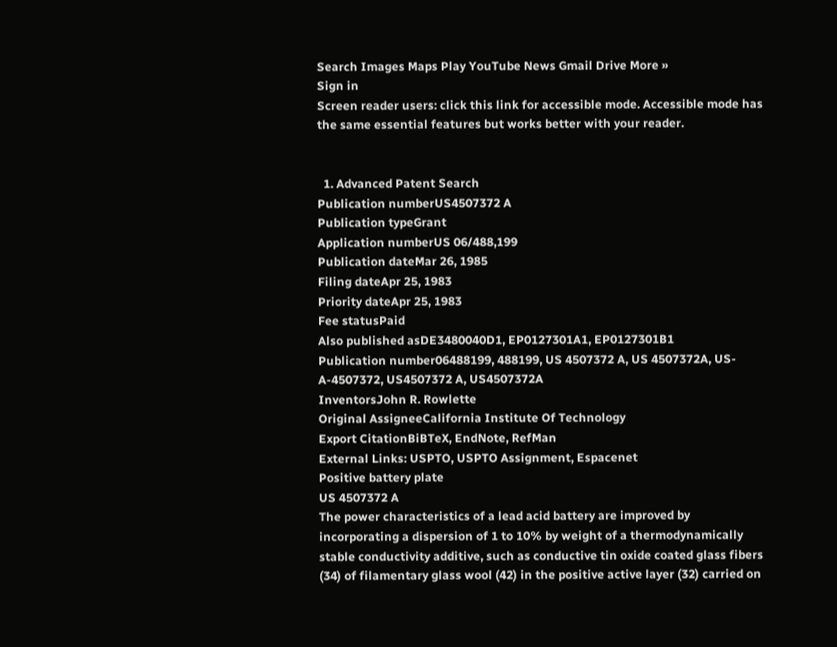Search Images Maps Play YouTube News Gmail Drive More »
Sign in
Screen reader users: click this link for accessible mode. Accessible mode has the same essential features but works better with your reader.


  1. Advanced Patent Search
Publication numberUS4507372 A
Publication typeGrant
Application numberUS 06/488,199
Publication dateMar 26, 1985
Filing dateApr 25, 1983
Priority dateApr 25, 1983
Fee statusPaid
Also published asDE3480040D1, EP0127301A1, EP0127301B1
Publication number06488199, 488199, US 4507372 A, US 4507372A, US-A-4507372, US4507372 A, US4507372A
InventorsJohn R. Rowlette
Original AssigneeCalifornia Institute Of Technology
Export CitationBiBTeX, EndNote, RefMan
External Links: USPTO, USPTO Assignment, Espacenet
Positive battery plate
US 4507372 A
The power characteristics of a lead acid battery are improved by incorporating a dispersion of 1 to 10% by weight of a thermodynamically stable conductivity additive, such as conductive tin oxide coated glass fibers (34) of filamentary glass wool (42) in the positive active layer (32) carried on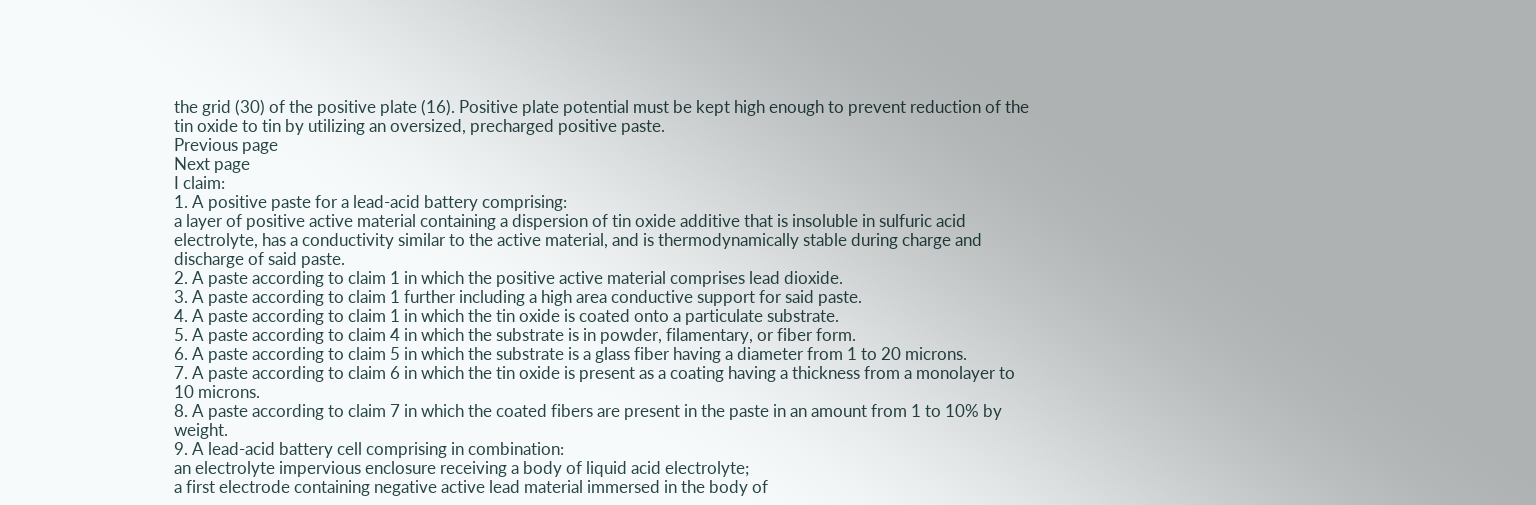the grid (30) of the positive plate (16). Positive plate potential must be kept high enough to prevent reduction of the tin oxide to tin by utilizing an oversized, precharged positive paste.
Previous page
Next page
I claim:
1. A positive paste for a lead-acid battery comprising:
a layer of positive active material containing a dispersion of tin oxide additive that is insoluble in sulfuric acid electrolyte, has a conductivity similar to the active material, and is thermodynamically stable during charge and discharge of said paste.
2. A paste according to claim 1 in which the positive active material comprises lead dioxide.
3. A paste according to claim 1 further including a high area conductive support for said paste.
4. A paste according to claim 1 in which the tin oxide is coated onto a particulate substrate.
5. A paste according to claim 4 in which the substrate is in powder, filamentary, or fiber form.
6. A paste according to claim 5 in which the substrate is a glass fiber having a diameter from 1 to 20 microns.
7. A paste according to claim 6 in which the tin oxide is present as a coating having a thickness from a monolayer to 10 microns.
8. A paste according to claim 7 in which the coated fibers are present in the paste in an amount from 1 to 10% by weight.
9. A lead-acid battery cell comprising in combination:
an electrolyte impervious enclosure receiving a body of liquid acid electrolyte;
a first electrode containing negative active lead material immersed in the body of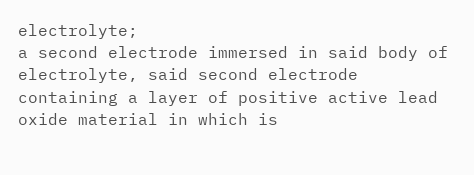electrolyte;
a second electrode immersed in said body of electrolyte, said second electrode containing a layer of positive active lead oxide material in which is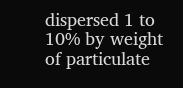dispersed 1 to 10% by weight of particulate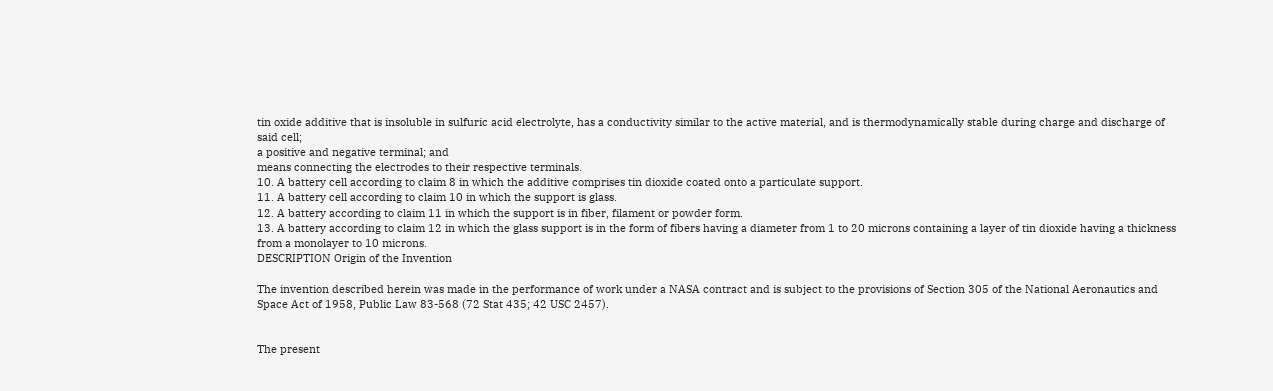tin oxide additive that is insoluble in sulfuric acid electrolyte, has a conductivity similar to the active material, and is thermodynamically stable during charge and discharge of said cell;
a positive and negative terminal; and
means connecting the electrodes to their respective terminals.
10. A battery cell according to claim 8 in which the additive comprises tin dioxide coated onto a particulate support.
11. A battery cell according to claim 10 in which the support is glass.
12. A battery according to claim 11 in which the support is in fiber, filament or powder form.
13. A battery according to claim 12 in which the glass support is in the form of fibers having a diameter from 1 to 20 microns containing a layer of tin dioxide having a thickness from a monolayer to 10 microns.
DESCRIPTION Origin of the Invention

The invention described herein was made in the performance of work under a NASA contract and is subject to the provisions of Section 305 of the National Aeronautics and Space Act of 1958, Public Law 83-568 (72 Stat 435; 42 USC 2457).


The present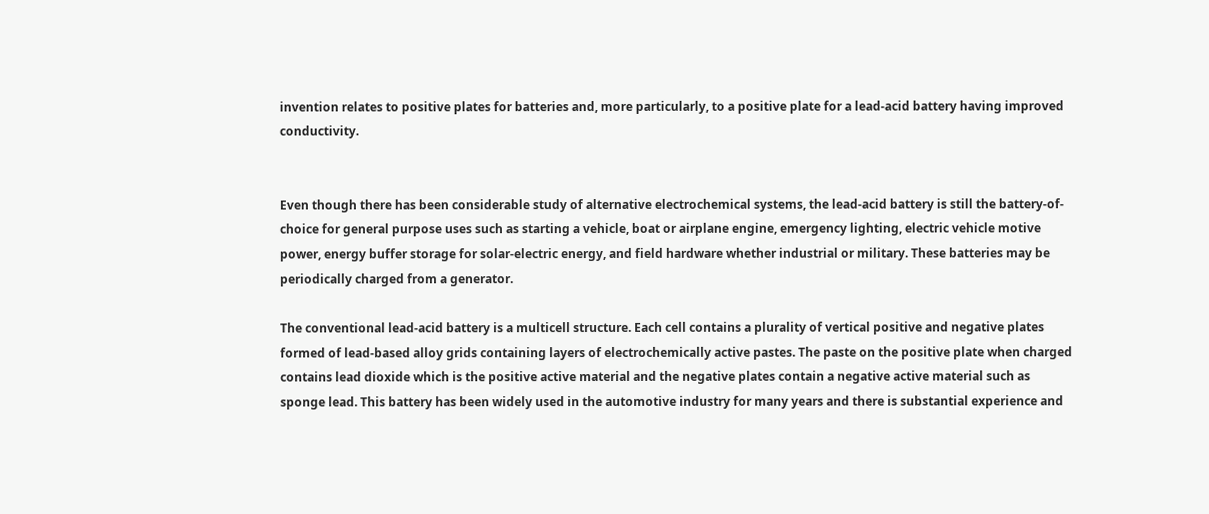invention relates to positive plates for batteries and, more particularly, to a positive plate for a lead-acid battery having improved conductivity.


Even though there has been considerable study of alternative electrochemical systems, the lead-acid battery is still the battery-of-choice for general purpose uses such as starting a vehicle, boat or airplane engine, emergency lighting, electric vehicle motive power, energy buffer storage for solar-electric energy, and field hardware whether industrial or military. These batteries may be periodically charged from a generator.

The conventional lead-acid battery is a multicell structure. Each cell contains a plurality of vertical positive and negative plates formed of lead-based alloy grids containing layers of electrochemically active pastes. The paste on the positive plate when charged contains lead dioxide which is the positive active material and the negative plates contain a negative active material such as sponge lead. This battery has been widely used in the automotive industry for many years and there is substantial experience and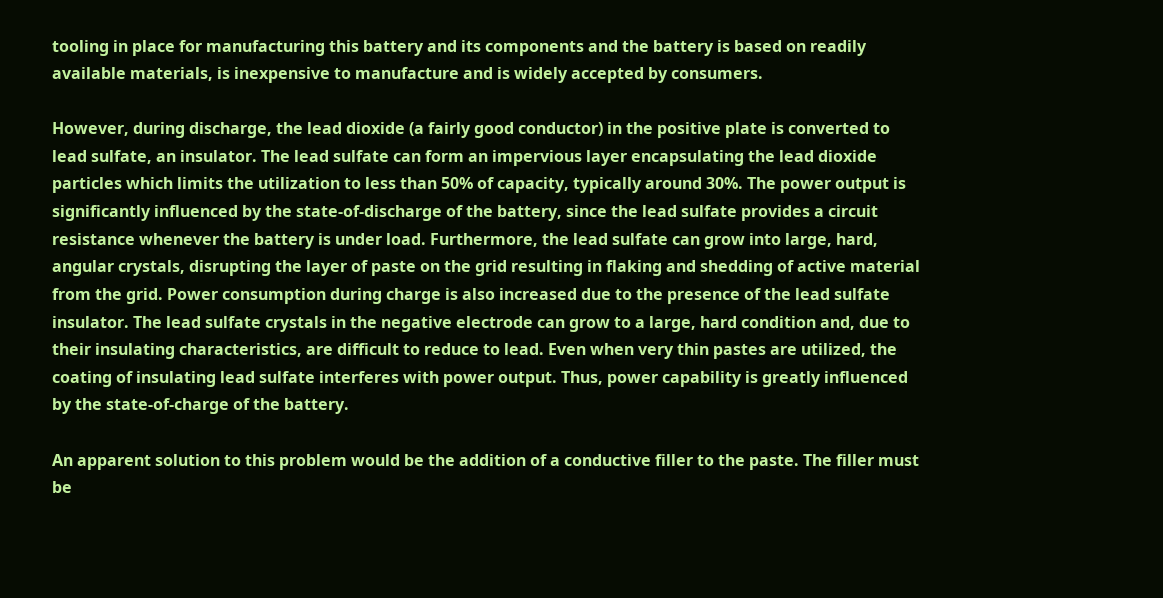tooling in place for manufacturing this battery and its components and the battery is based on readily available materials, is inexpensive to manufacture and is widely accepted by consumers.

However, during discharge, the lead dioxide (a fairly good conductor) in the positive plate is converted to lead sulfate, an insulator. The lead sulfate can form an impervious layer encapsulating the lead dioxide particles which limits the utilization to less than 50% of capacity, typically around 30%. The power output is significantly influenced by the state-of-discharge of the battery, since the lead sulfate provides a circuit resistance whenever the battery is under load. Furthermore, the lead sulfate can grow into large, hard, angular crystals, disrupting the layer of paste on the grid resulting in flaking and shedding of active material from the grid. Power consumption during charge is also increased due to the presence of the lead sulfate insulator. The lead sulfate crystals in the negative electrode can grow to a large, hard condition and, due to their insulating characteristics, are difficult to reduce to lead. Even when very thin pastes are utilized, the coating of insulating lead sulfate interferes with power output. Thus, power capability is greatly influenced by the state-of-charge of the battery.

An apparent solution to this problem would be the addition of a conductive filler to the paste. The filler must be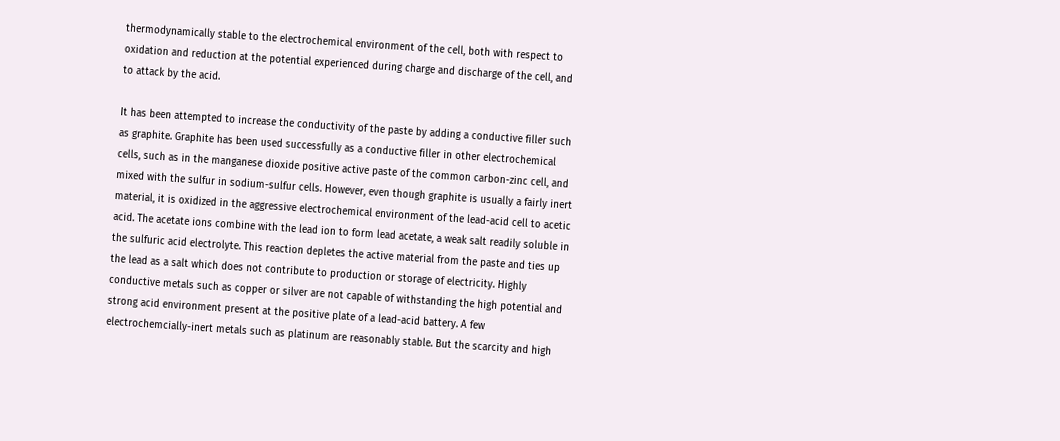thermodynamically stable to the electrochemical environment of the cell, both with respect to oxidation and reduction at the potential experienced during charge and discharge of the cell, and to attack by the acid.

It has been attempted to increase the conductivity of the paste by adding a conductive filler such as graphite. Graphite has been used successfully as a conductive filler in other electrochemical cells, such as in the manganese dioxide positive active paste of the common carbon-zinc cell, and mixed with the sulfur in sodium-sulfur cells. However, even though graphite is usually a fairly inert material, it is oxidized in the aggressive electrochemical environment of the lead-acid cell to acetic acid. The acetate ions combine with the lead ion to form lead acetate, a weak salt readily soluble in the sulfuric acid electrolyte. This reaction depletes the active material from the paste and ties up the lead as a salt which does not contribute to production or storage of electricity. Highly conductive metals such as copper or silver are not capable of withstanding the high potential and strong acid environment present at the positive plate of a lead-acid battery. A few electrochemcially-inert metals such as platinum are reasonably stable. But the scarcity and high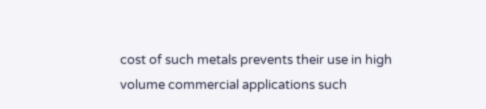cost of such metals prevents their use in high volume commercial applications such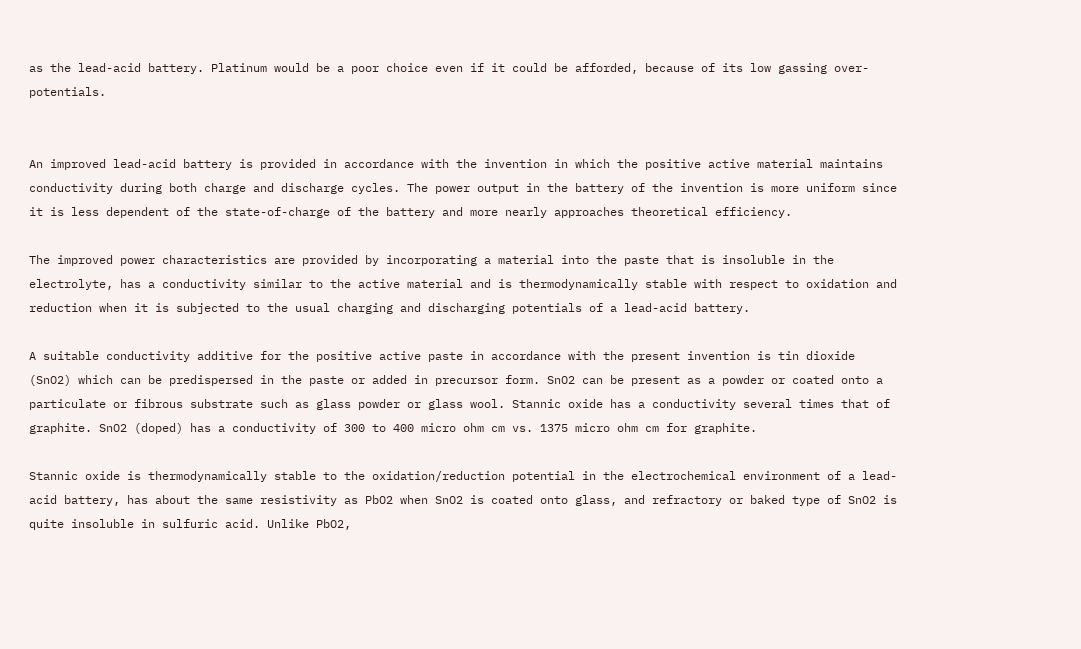as the lead-acid battery. Platinum would be a poor choice even if it could be afforded, because of its low gassing over-potentials.


An improved lead-acid battery is provided in accordance with the invention in which the positive active material maintains conductivity during both charge and discharge cycles. The power output in the battery of the invention is more uniform since it is less dependent of the state-of-charge of the battery and more nearly approaches theoretical efficiency.

The improved power characteristics are provided by incorporating a material into the paste that is insoluble in the electrolyte, has a conductivity similar to the active material and is thermodynamically stable with respect to oxidation and reduction when it is subjected to the usual charging and discharging potentials of a lead-acid battery.

A suitable conductivity additive for the positive active paste in accordance with the present invention is tin dioxide (SnO2) which can be predispersed in the paste or added in precursor form. SnO2 can be present as a powder or coated onto a particulate or fibrous substrate such as glass powder or glass wool. Stannic oxide has a conductivity several times that of graphite. SnO2 (doped) has a conductivity of 300 to 400 micro ohm cm vs. 1375 micro ohm cm for graphite.

Stannic oxide is thermodynamically stable to the oxidation/reduction potential in the electrochemical environment of a lead-acid battery, has about the same resistivity as PbO2 when SnO2 is coated onto glass, and refractory or baked type of SnO2 is quite insoluble in sulfuric acid. Unlike PbO2,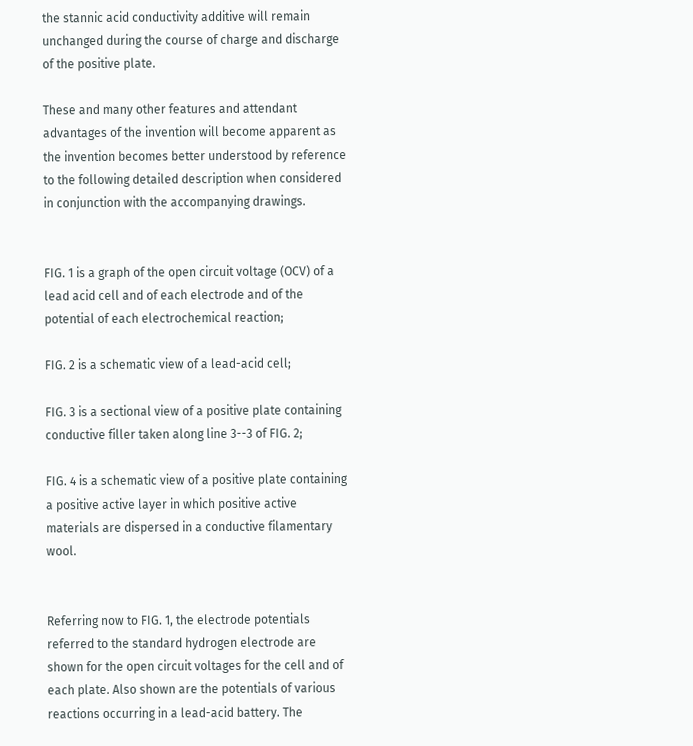the stannic acid conductivity additive will remain unchanged during the course of charge and discharge of the positive plate.

These and many other features and attendant advantages of the invention will become apparent as the invention becomes better understood by reference to the following detailed description when considered in conjunction with the accompanying drawings.


FIG. 1 is a graph of the open circuit voltage (OCV) of a lead acid cell and of each electrode and of the potential of each electrochemical reaction;

FIG. 2 is a schematic view of a lead-acid cell;

FIG. 3 is a sectional view of a positive plate containing conductive filler taken along line 3--3 of FIG. 2;

FIG. 4 is a schematic view of a positive plate containing a positive active layer in which positive active materials are dispersed in a conductive filamentary wool.


Referring now to FIG. 1, the electrode potentials referred to the standard hydrogen electrode are shown for the open circuit voltages for the cell and of each plate. Also shown are the potentials of various reactions occurring in a lead-acid battery. The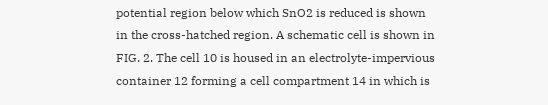potential region below which SnO2 is reduced is shown in the cross-hatched region. A schematic cell is shown in FIG. 2. The cell 10 is housed in an electrolyte-impervious container 12 forming a cell compartment 14 in which is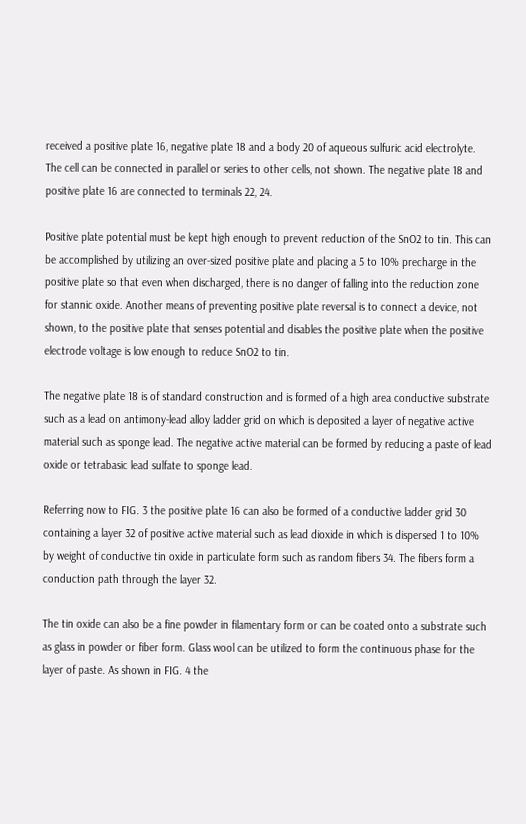received a positive plate 16, negative plate 18 and a body 20 of aqueous sulfuric acid electrolyte. The cell can be connected in parallel or series to other cells, not shown. The negative plate 18 and positive plate 16 are connected to terminals 22, 24.

Positive plate potential must be kept high enough to prevent reduction of the SnO2 to tin. This can be accomplished by utilizing an over-sized positive plate and placing a 5 to 10% precharge in the positive plate so that even when discharged, there is no danger of falling into the reduction zone for stannic oxide. Another means of preventing positive plate reversal is to connect a device, not shown, to the positive plate that senses potential and disables the positive plate when the positive electrode voltage is low enough to reduce SnO2 to tin.

The negative plate 18 is of standard construction and is formed of a high area conductive substrate such as a lead on antimony-lead alloy ladder grid on which is deposited a layer of negative active material such as sponge lead. The negative active material can be formed by reducing a paste of lead oxide or tetrabasic lead sulfate to sponge lead.

Referring now to FIG. 3 the positive plate 16 can also be formed of a conductive ladder grid 30 containing a layer 32 of positive active material such as lead dioxide in which is dispersed 1 to 10% by weight of conductive tin oxide in particulate form such as random fibers 34. The fibers form a conduction path through the layer 32.

The tin oxide can also be a fine powder in filamentary form or can be coated onto a substrate such as glass in powder or fiber form. Glass wool can be utilized to form the continuous phase for the layer of paste. As shown in FIG. 4 the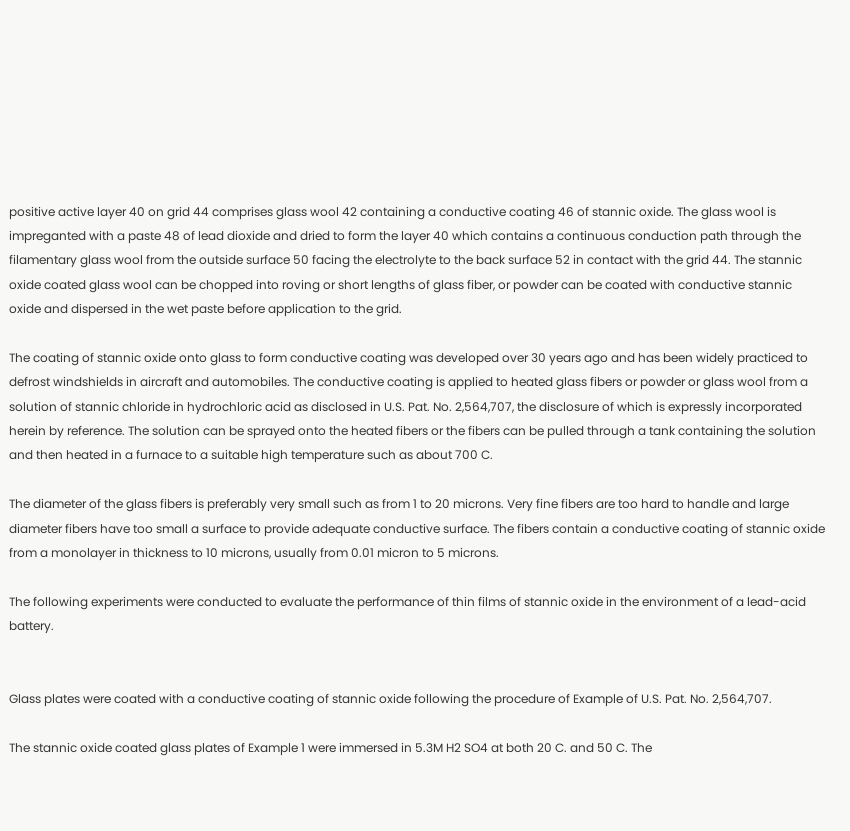positive active layer 40 on grid 44 comprises glass wool 42 containing a conductive coating 46 of stannic oxide. The glass wool is impreganted with a paste 48 of lead dioxide and dried to form the layer 40 which contains a continuous conduction path through the filamentary glass wool from the outside surface 50 facing the electrolyte to the back surface 52 in contact with the grid 44. The stannic oxide coated glass wool can be chopped into roving or short lengths of glass fiber, or powder can be coated with conductive stannic oxide and dispersed in the wet paste before application to the grid.

The coating of stannic oxide onto glass to form conductive coating was developed over 30 years ago and has been widely practiced to defrost windshields in aircraft and automobiles. The conductive coating is applied to heated glass fibers or powder or glass wool from a solution of stannic chloride in hydrochloric acid as disclosed in U.S. Pat. No. 2,564,707, the disclosure of which is expressly incorporated herein by reference. The solution can be sprayed onto the heated fibers or the fibers can be pulled through a tank containing the solution and then heated in a furnace to a suitable high temperature such as about 700 C.

The diameter of the glass fibers is preferably very small such as from 1 to 20 microns. Very fine fibers are too hard to handle and large diameter fibers have too small a surface to provide adequate conductive surface. The fibers contain a conductive coating of stannic oxide from a monolayer in thickness to 10 microns, usually from 0.01 micron to 5 microns.

The following experiments were conducted to evaluate the performance of thin films of stannic oxide in the environment of a lead-acid battery.


Glass plates were coated with a conductive coating of stannic oxide following the procedure of Example of U.S. Pat. No. 2,564,707.

The stannic oxide coated glass plates of Example 1 were immersed in 5.3M H2 SO4 at both 20 C. and 50 C. The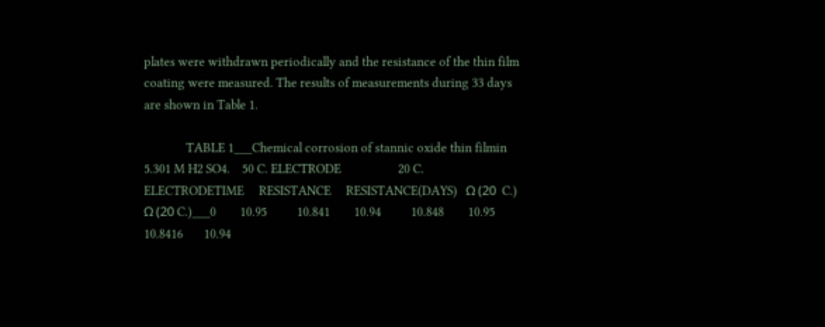plates were withdrawn periodically and the resistance of the thin film coating were measured. The results of measurements during 33 days are shown in Table 1.

              TABLE 1___Chemical corrosion of stannic oxide thin filmin 5.301 M H2 SO4.    50 C. ELECTRODE                   20 C. ELECTRODETIME     RESISTANCE     RESISTANCE(DAYS)   Ω (20  C.)                   Ω (20 C.)___0        10.95          10.841        10.94          10.848        10.95          10.8416       10.94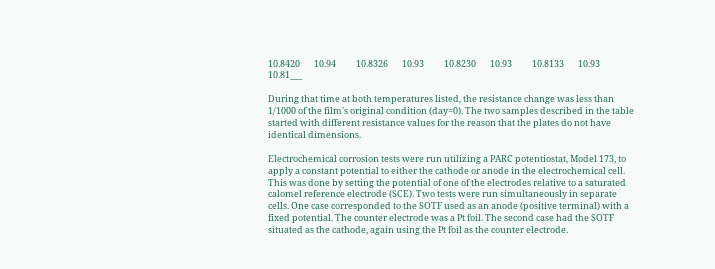10.8420       10.94          10.8326       10.93          10.8230       10.93          10.8133       10.93          10.81___

During that time at both temperatures listed, the resistance change was less than 1/1000 of the film's original condition (day=0). The two samples described in the table started with different resistance values for the reason that the plates do not have identical dimensions.

Electrochemical corrosion tests were run utilizing a PARC potentiostat, Model 173, to apply a constant potential to either the cathode or anode in the electrochemical cell. This was done by setting the potential of one of the electrodes relative to a saturated calomel reference electrode (SCE). Two tests were run simultaneously in separate cells. One case corresponded to the SOTF used as an anode (positive terminal) with a fixed potential. The counter electrode was a Pt foil. The second case had the SOTF situated as the cathode, again using the Pt foil as the counter electrode.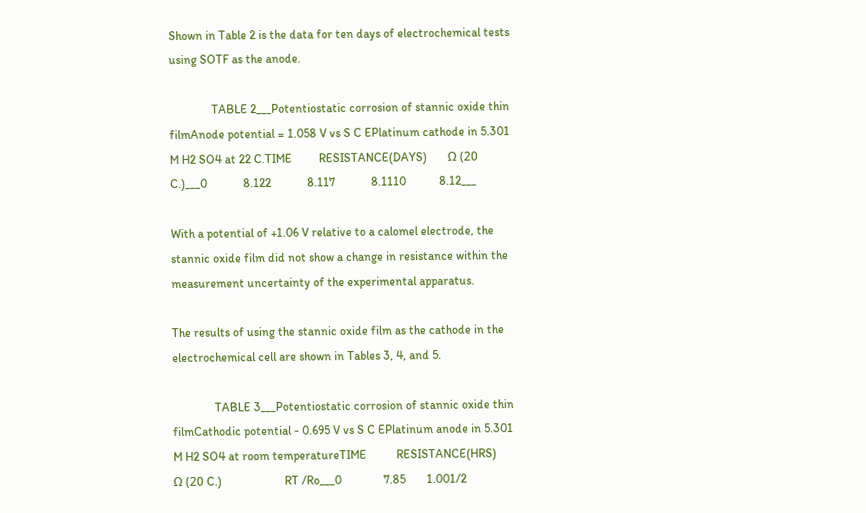Shown in Table 2 is the data for ten days of electrochemical tests using SOTF as the anode.

              TABLE 2___Potentiostatic corrosion of stannic oxide thin filmAnode potential = 1.058 V vs S C EPlatinum cathode in 5.301 M H2 SO4 at 22 C.TIME         RESISTANCE(DAYS)       Ω (20 C.)___0            8.122            8.117            8.1110           8.12___

With a potential of +1.06 V relative to a calomel electrode, the stannic oxide film did not show a change in resistance within the measurement uncertainty of the experimental apparatus.

The results of using the stannic oxide film as the cathode in the electrochemical cell are shown in Tables 3, 4, and 5.

              TABLE 3___Potentiostatic corrosion of stannic oxide thin filmCathodic potential - 0.695 V vs S C EPlatinum anode in 5.301 M H2 SO4 at room temperatureTIME          RESISTANCE(HRS)         Ω (20 C.)                     RT /Ro___0              7.85       1.001/2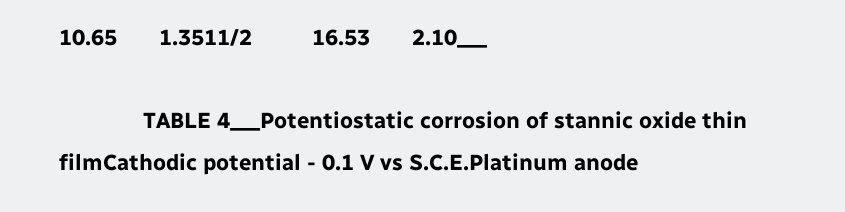10.65       1.3511/2          16.53       2.10___

              TABLE 4___Potentiostatic corrosion of stannic oxide thin filmCathodic potential - 0.1 V vs S.C.E.Platinum anode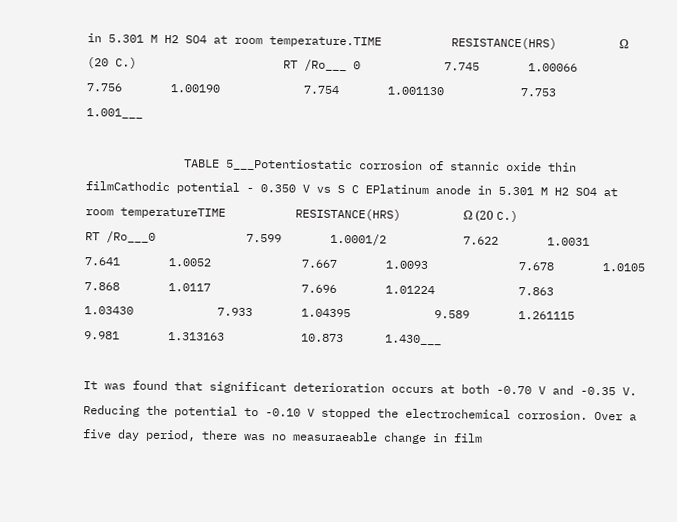in 5.301 M H2 SO4 at room temperature.TIME          RESISTANCE(HRS)         Ω (20 C.)                     RT /Ro___ 0            7.745       1.00066            7.756       1.00190            7.754       1.001130           7.753       1.001___

              TABLE 5___Potentiostatic corrosion of stannic oxide thin filmCathodic potential - 0.350 V vs S C EPlatinum anode in 5.301 M H2 SO4 at room temperatureTIME          RESISTANCE(HRS)         Ω (20 C.)                     RT /Ro___0             7.599       1.0001/2           7.622       1.0031             7.641       1.0052             7.667       1.0093             7.678       1.0105             7.868       1.0117             7.696       1.01224            7.863       1.03430            7.933       1.04395            9.589       1.261115           9.981       1.313163           10.873      1.430___

It was found that significant deterioration occurs at both -0.70 V and -0.35 V. Reducing the potential to -0.10 V stopped the electrochemical corrosion. Over a five day period, there was no measuraeable change in film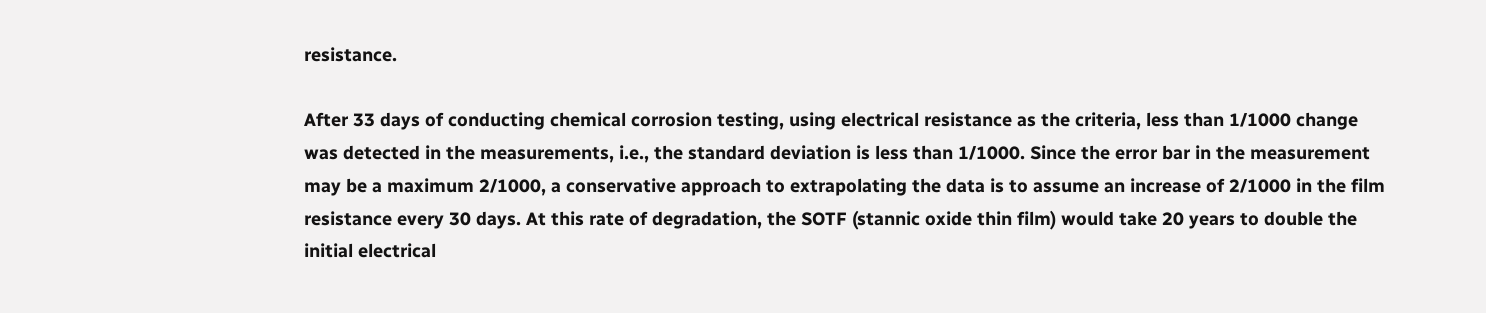resistance.

After 33 days of conducting chemical corrosion testing, using electrical resistance as the criteria, less than 1/1000 change was detected in the measurements, i.e., the standard deviation is less than 1/1000. Since the error bar in the measurement may be a maximum 2/1000, a conservative approach to extrapolating the data is to assume an increase of 2/1000 in the film resistance every 30 days. At this rate of degradation, the SOTF (stannic oxide thin film) would take 20 years to double the initial electrical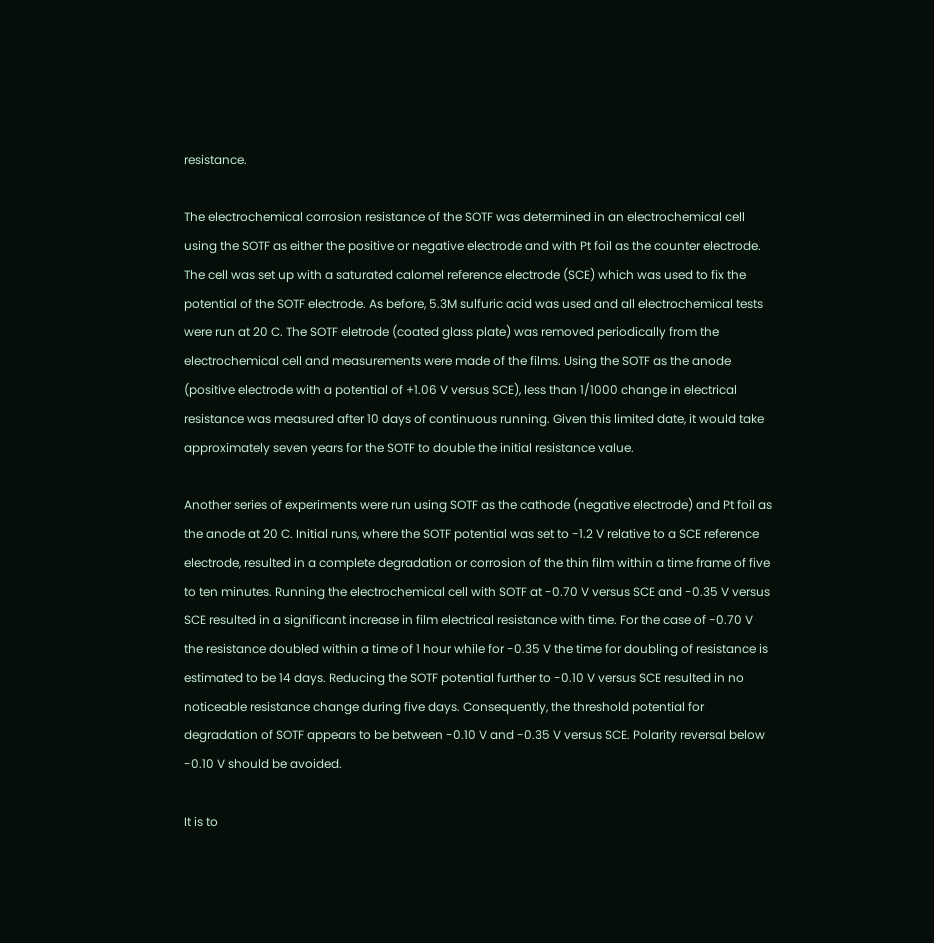resistance.

The electrochemical corrosion resistance of the SOTF was determined in an electrochemical cell using the SOTF as either the positive or negative electrode and with Pt foil as the counter electrode. The cell was set up with a saturated calomel reference electrode (SCE) which was used to fix the potential of the SOTF electrode. As before, 5.3M sulfuric acid was used and all electrochemical tests were run at 20 C. The SOTF eletrode (coated glass plate) was removed periodically from the electrochemical cell and measurements were made of the films. Using the SOTF as the anode (positive electrode with a potential of +1.06 V versus SCE), less than 1/1000 change in electrical resistance was measured after 10 days of continuous running. Given this limited date, it would take approximately seven years for the SOTF to double the initial resistance value.

Another series of experiments were run using SOTF as the cathode (negative electrode) and Pt foil as the anode at 20 C. Initial runs, where the SOTF potential was set to -1.2 V relative to a SCE reference electrode, resulted in a complete degradation or corrosion of the thin film within a time frame of five to ten minutes. Running the electrochemical cell with SOTF at -0.70 V versus SCE and -0.35 V versus SCE resulted in a significant increase in film electrical resistance with time. For the case of -0.70 V the resistance doubled within a time of 1 hour while for -0.35 V the time for doubling of resistance is estimated to be 14 days. Reducing the SOTF potential further to -0.10 V versus SCE resulted in no noticeable resistance change during five days. Consequently, the threshold potential for degradation of SOTF appears to be between -0.10 V and -0.35 V versus SCE. Polarity reversal below -0.10 V should be avoided.

It is to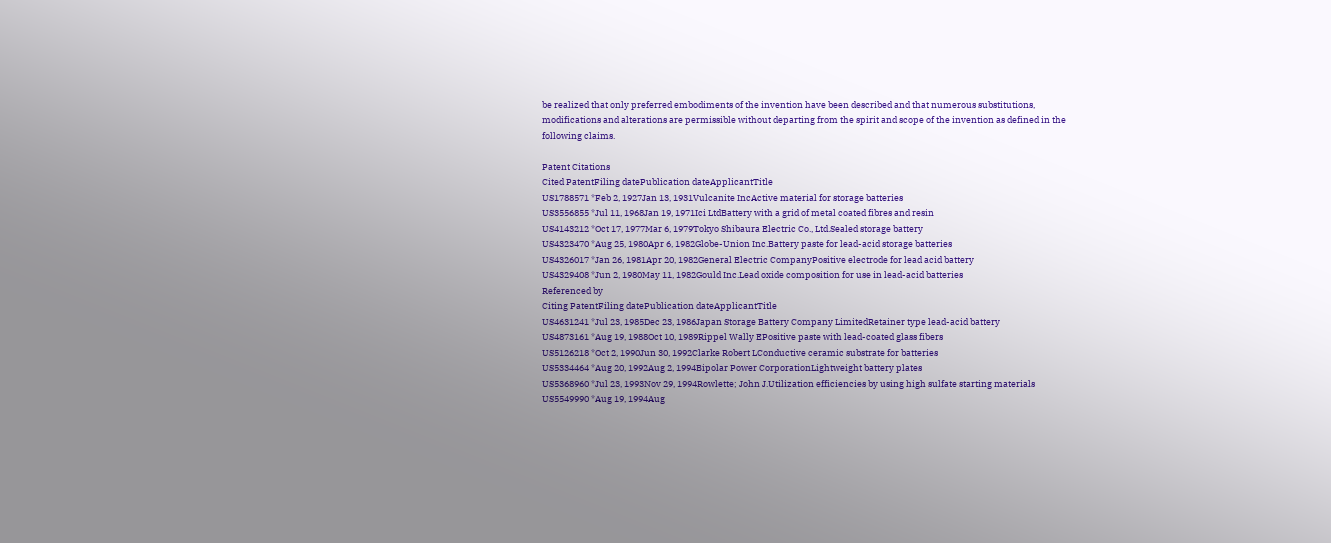be realized that only preferred embodiments of the invention have been described and that numerous substitutions, modifications and alterations are permissible without departing from the spirit and scope of the invention as defined in the following claims.

Patent Citations
Cited PatentFiling datePublication dateApplicantTitle
US1788571 *Feb 2, 1927Jan 13, 1931Vulcanite IncActive material for storage batteries
US3556855 *Jul 11, 1968Jan 19, 1971Ici LtdBattery with a grid of metal coated fibres and resin
US4143212 *Oct 17, 1977Mar 6, 1979Tokyo Shibaura Electric Co., Ltd.Sealed storage battery
US4323470 *Aug 25, 1980Apr 6, 1982Globe-Union Inc.Battery paste for lead-acid storage batteries
US4326017 *Jan 26, 1981Apr 20, 1982General Electric CompanyPositive electrode for lead acid battery
US4329408 *Jun 2, 1980May 11, 1982Gould Inc.Lead oxide composition for use in lead-acid batteries
Referenced by
Citing PatentFiling datePublication dateApplicantTitle
US4631241 *Jul 23, 1985Dec 23, 1986Japan Storage Battery Company LimitedRetainer type lead-acid battery
US4873161 *Aug 19, 1988Oct 10, 1989Rippel Wally EPositive paste with lead-coated glass fibers
US5126218 *Oct 2, 1990Jun 30, 1992Clarke Robert LConductive ceramic substrate for batteries
US5334464 *Aug 20, 1992Aug 2, 1994Bipolar Power CorporationLightweight battery plates
US5368960 *Jul 23, 1993Nov 29, 1994Rowlette; John J.Utilization efficiencies by using high sulfate starting materials
US5549990 *Aug 19, 1994Aug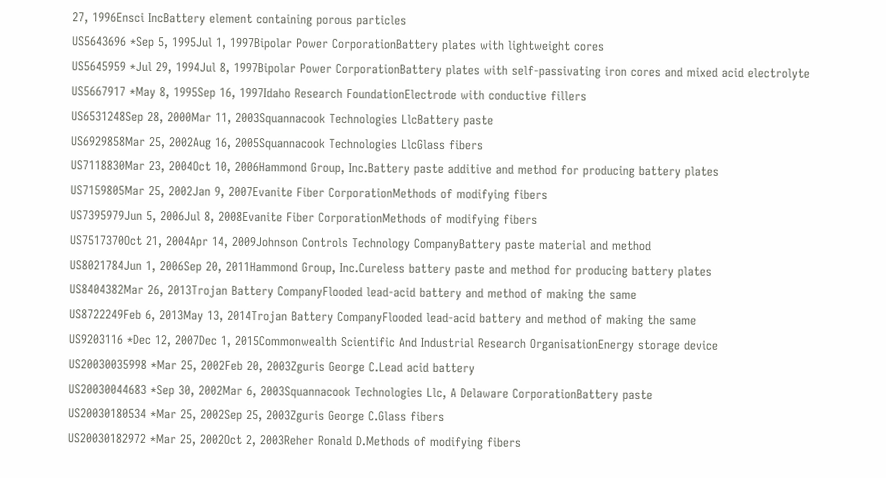27, 1996Ensci IncBattery element containing porous particles
US5643696 *Sep 5, 1995Jul 1, 1997Bipolar Power CorporationBattery plates with lightweight cores
US5645959 *Jul 29, 1994Jul 8, 1997Bipolar Power CorporationBattery plates with self-passivating iron cores and mixed acid electrolyte
US5667917 *May 8, 1995Sep 16, 1997Idaho Research FoundationElectrode with conductive fillers
US6531248Sep 28, 2000Mar 11, 2003Squannacook Technologies LlcBattery paste
US6929858Mar 25, 2002Aug 16, 2005Squannacook Technologies LlcGlass fibers
US7118830Mar 23, 2004Oct 10, 2006Hammond Group, Inc.Battery paste additive and method for producing battery plates
US7159805Mar 25, 2002Jan 9, 2007Evanite Fiber CorporationMethods of modifying fibers
US7395979Jun 5, 2006Jul 8, 2008Evanite Fiber CorporationMethods of modifying fibers
US7517370Oct 21, 2004Apr 14, 2009Johnson Controls Technology CompanyBattery paste material and method
US8021784Jun 1, 2006Sep 20, 2011Hammond Group, Inc.Cureless battery paste and method for producing battery plates
US8404382Mar 26, 2013Trojan Battery CompanyFlooded lead-acid battery and method of making the same
US8722249Feb 6, 2013May 13, 2014Trojan Battery CompanyFlooded lead-acid battery and method of making the same
US9203116 *Dec 12, 2007Dec 1, 2015Commonwealth Scientific And Industrial Research OrganisationEnergy storage device
US20030035998 *Mar 25, 2002Feb 20, 2003Zguris George C.Lead acid battery
US20030044683 *Sep 30, 2002Mar 6, 2003Squannacook Technologies Llc, A Delaware CorporationBattery paste
US20030180534 *Mar 25, 2002Sep 25, 2003Zguris George C.Glass fibers
US20030182972 *Mar 25, 2002Oct 2, 2003Reher Ronald D.Methods of modifying fibers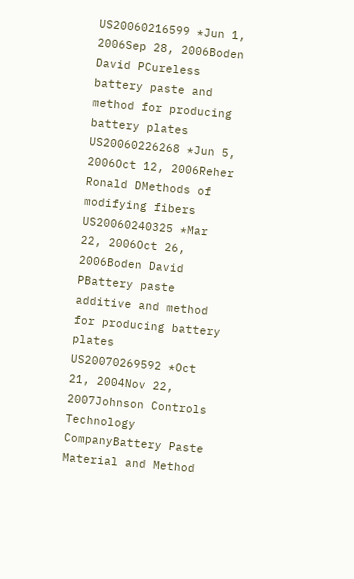US20060216599 *Jun 1, 2006Sep 28, 2006Boden David PCureless battery paste and method for producing battery plates
US20060226268 *Jun 5, 2006Oct 12, 2006Reher Ronald DMethods of modifying fibers
US20060240325 *Mar 22, 2006Oct 26, 2006Boden David PBattery paste additive and method for producing battery plates
US20070269592 *Oct 21, 2004Nov 22, 2007Johnson Controls Technology CompanyBattery Paste Material and Method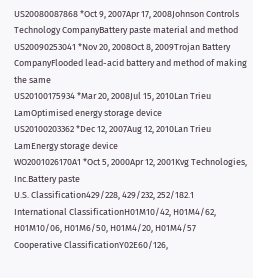US20080087868 *Oct 9, 2007Apr 17, 2008Johnson Controls Technology CompanyBattery paste material and method
US20090253041 *Nov 20, 2008Oct 8, 2009Trojan Battery CompanyFlooded lead-acid battery and method of making the same
US20100175934 *Mar 20, 2008Jul 15, 2010Lan Trieu LamOptimised energy storage device
US20100203362 *Dec 12, 2007Aug 12, 2010Lan Trieu LamEnergy storage device
WO2001026170A1 *Oct 5, 2000Apr 12, 2001Kvg Technologies, Inc.Battery paste
U.S. Classification429/228, 429/232, 252/182.1
International ClassificationH01M10/42, H01M4/62, H01M10/06, H01M6/50, H01M4/20, H01M4/57
Cooperative ClassificationY02E60/126,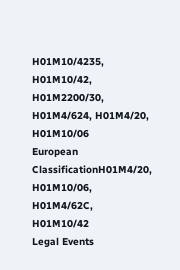H01M10/4235, H01M10/42, H01M2200/30, H01M4/624, H01M4/20, H01M10/06
European ClassificationH01M4/20, H01M10/06, H01M4/62C, H01M10/42
Legal Events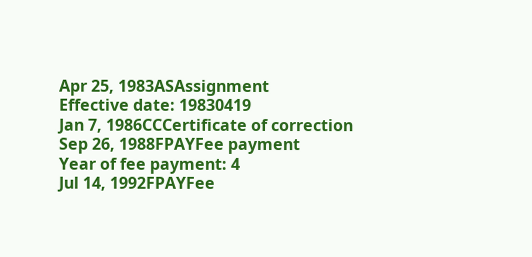Apr 25, 1983ASAssignment
Effective date: 19830419
Jan 7, 1986CCCertificate of correction
Sep 26, 1988FPAYFee payment
Year of fee payment: 4
Jul 14, 1992FPAYFee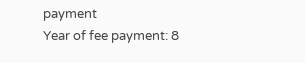payment
Year of fee payment: 8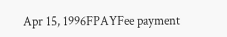Apr 15, 1996FPAYFee payment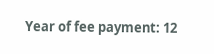Year of fee payment: 12